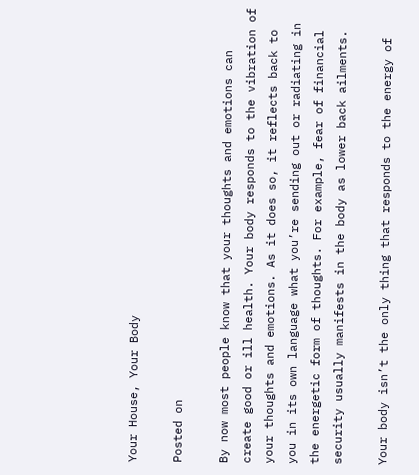Your House, Your Body

Posted on

By now most people know that your thoughts and emotions can create good or ill health. Your body responds to the vibration of your thoughts and emotions. As it does so, it reflects back to you in its own language what you’re sending out or radiating in the energetic form of thoughts. For example, fear of financial security usually manifests in the body as lower back ailments.

Your body isn’t the only thing that responds to the energy of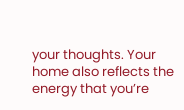your thoughts. Your home also reflects the energy that you’re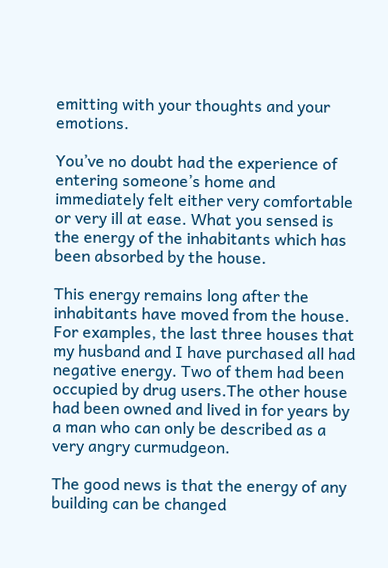emitting with your thoughts and your emotions.

You’ve no doubt had the experience of entering someone’s home and immediately felt either very comfortable or very ill at ease. What you sensed is the energy of the inhabitants which has been absorbed by the house.

This energy remains long after the inhabitants have moved from the house. For examples, the last three houses that my husband and I have purchased all had negative energy. Two of them had been occupied by drug users.The other house had been owned and lived in for years by a man who can only be described as a very angry curmudgeon.

The good news is that the energy of any building can be changed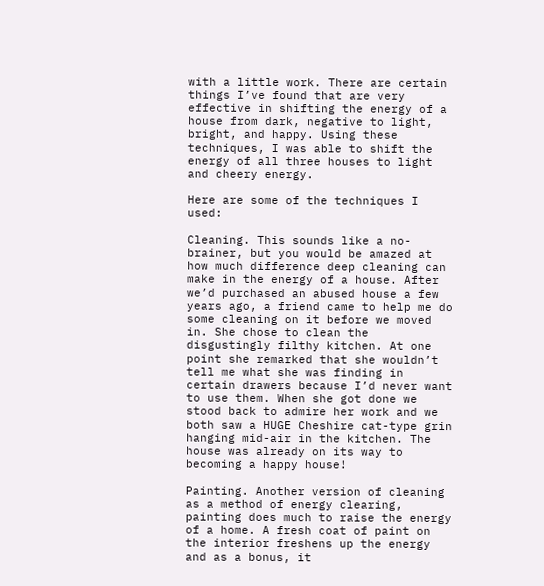with a little work. There are certain things I’ve found that are very effective in shifting the energy of a house from dark, negative to light, bright, and happy. Using these techniques, I was able to shift the energy of all three houses to light and cheery energy.

Here are some of the techniques I used:

Cleaning. This sounds like a no-brainer, but you would be amazed at how much difference deep cleaning can make in the energy of a house. After we’d purchased an abused house a few years ago, a friend came to help me do some cleaning on it before we moved in. She chose to clean the disgustingly filthy kitchen. At one point she remarked that she wouldn’t tell me what she was finding in certain drawers because I’d never want to use them. When she got done we stood back to admire her work and we both saw a HUGE Cheshire cat-type grin hanging mid-air in the kitchen. The house was already on its way to becoming a happy house!

Painting. Another version of cleaning as a method of energy clearing, painting does much to raise the energy of a home. A fresh coat of paint on the interior freshens up the energy and as a bonus, it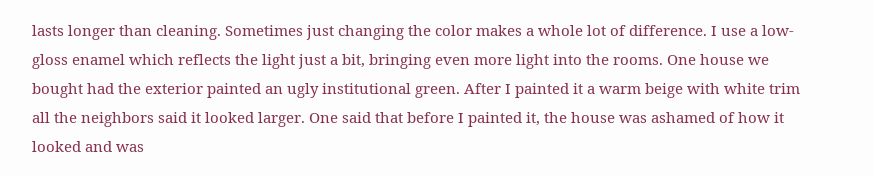lasts longer than cleaning. Sometimes just changing the color makes a whole lot of difference. I use a low-gloss enamel which reflects the light just a bit, bringing even more light into the rooms. One house we bought had the exterior painted an ugly institutional green. After I painted it a warm beige with white trim all the neighbors said it looked larger. One said that before I painted it, the house was ashamed of how it looked and was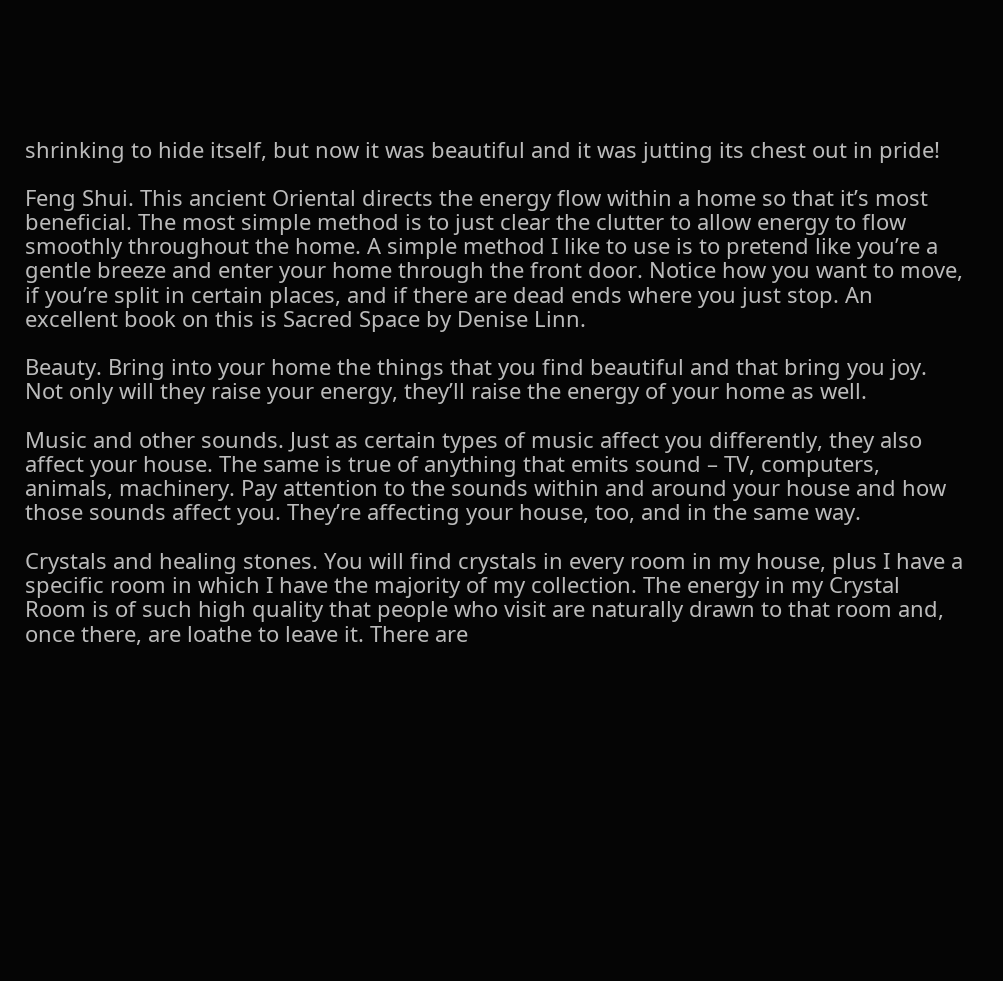shrinking to hide itself, but now it was beautiful and it was jutting its chest out in pride!

Feng Shui. This ancient Oriental directs the energy flow within a home so that it’s most beneficial. The most simple method is to just clear the clutter to allow energy to flow smoothly throughout the home. A simple method I like to use is to pretend like you’re a gentle breeze and enter your home through the front door. Notice how you want to move, if you’re split in certain places, and if there are dead ends where you just stop. An excellent book on this is Sacred Space by Denise Linn.

Beauty. Bring into your home the things that you find beautiful and that bring you joy. Not only will they raise your energy, they’ll raise the energy of your home as well.

Music and other sounds. Just as certain types of music affect you differently, they also affect your house. The same is true of anything that emits sound – TV, computers, animals, machinery. Pay attention to the sounds within and around your house and how those sounds affect you. They’re affecting your house, too, and in the same way.

Crystals and healing stones. You will find crystals in every room in my house, plus I have a specific room in which I have the majority of my collection. The energy in my Crystal Room is of such high quality that people who visit are naturally drawn to that room and, once there, are loathe to leave it. There are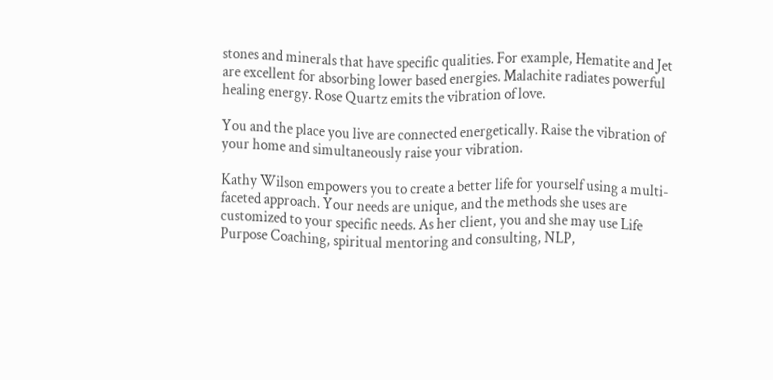stones and minerals that have specific qualities. For example, Hematite and Jet are excellent for absorbing lower based energies. Malachite radiates powerful healing energy. Rose Quartz emits the vibration of love.

You and the place you live are connected energetically. Raise the vibration of your home and simultaneously raise your vibration.

Kathy Wilson empowers you to create a better life for yourself using a multi-faceted approach. Your needs are unique, and the methods she uses are customized to your specific needs. As her client, you and she may use Life Purpose Coaching, spiritual mentoring and consulting, NLP,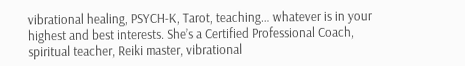vibrational healing, PSYCH-K, Tarot, teaching… whatever is in your highest and best interests. She’s a Certified Professional Coach, spiritual teacher, Reiki master, vibrational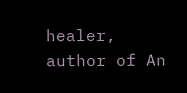healer, author of An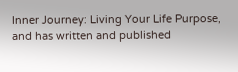Inner Journey: Living Your Life Purpose, and has written and published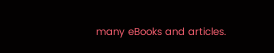many eBooks and articles.